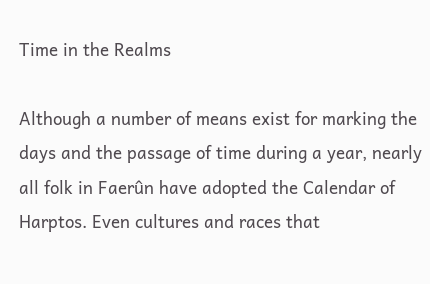Time in the Realms

Although a number of means exist for marking the days and the passage of time during a year, nearly all folk in Faerûn have adopted the Calendar of Harptos. Even cultures and races that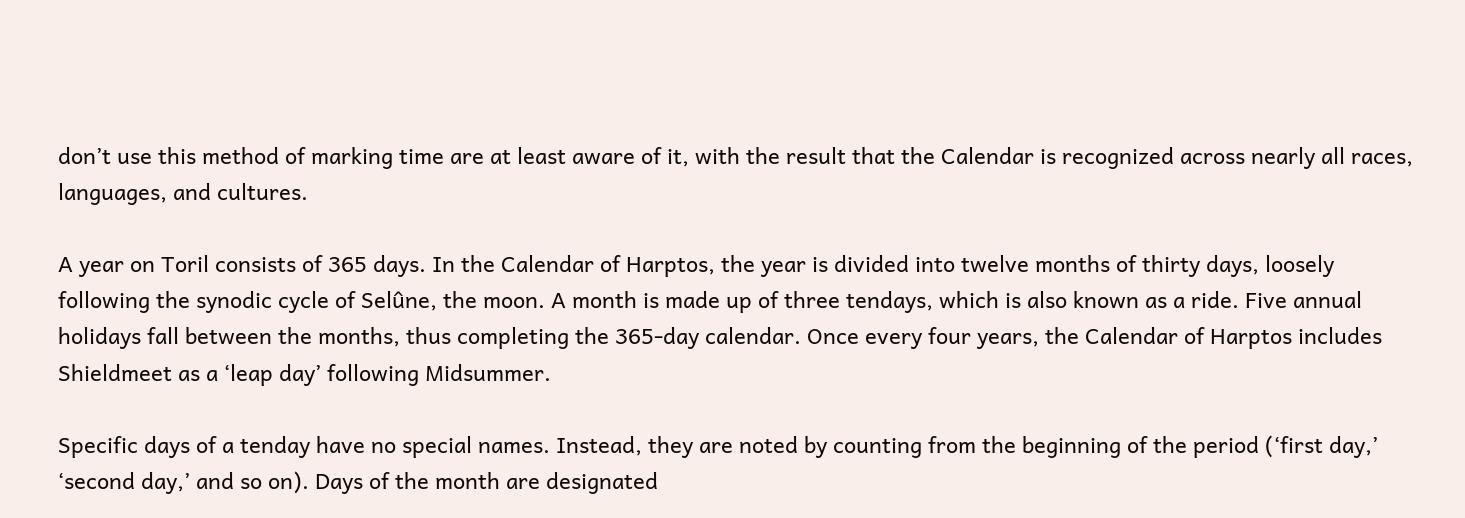don’t use this method of marking time are at least aware of it, with the result that the Calendar is recognized across nearly all races, languages, and cultures.

A year on Toril consists of 365 days. In the Calendar of Harptos, the year is divided into twelve months of thirty days, loosely following the synodic cycle of Selûne, the moon. A month is made up of three tendays, which is also known as a ride. Five annual holidays fall between the months, thus completing the 365-day calendar. Once every four years, the Calendar of Harptos includes Shieldmeet as a ‘leap day’ following Midsummer.

Specific days of a tenday have no special names. Instead, they are noted by counting from the beginning of the period (‘first day,’ ‘second day,’ and so on). Days of the month are designated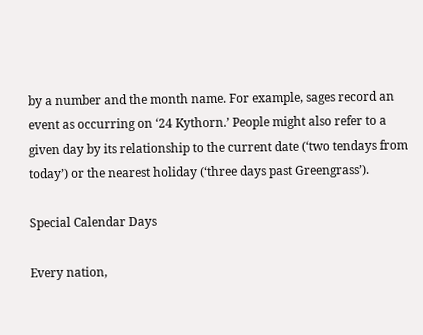by a number and the month name. For example, sages record an event as occurring on ‘24 Kythorn.’ People might also refer to a given day by its relationship to the current date (‘two tendays from today’) or the nearest holiday (‘three days past Greengrass’).

Special Calendar Days

Every nation,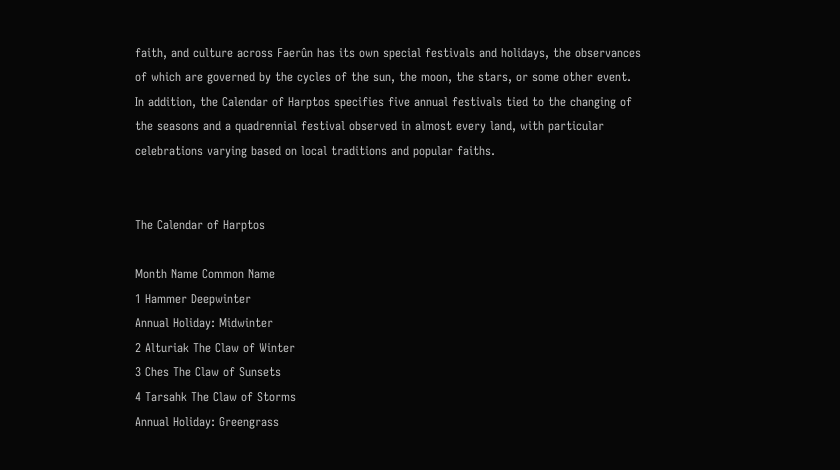faith, and culture across Faerûn has its own special festivals and holidays, the observances of which are governed by the cycles of the sun, the moon, the stars, or some other event. In addition, the Calendar of Harptos specifies five annual festivals tied to the changing of the seasons and a quadrennial festival observed in almost every land, with particular celebrations varying based on local traditions and popular faiths.


The Calendar of Harptos

Month Name Common Name
1 Hammer Deepwinter
Annual Holiday: Midwinter
2 Alturiak The Claw of Winter
3 Ches The Claw of Sunsets
4 Tarsahk The Claw of Storms
Annual Holiday: Greengrass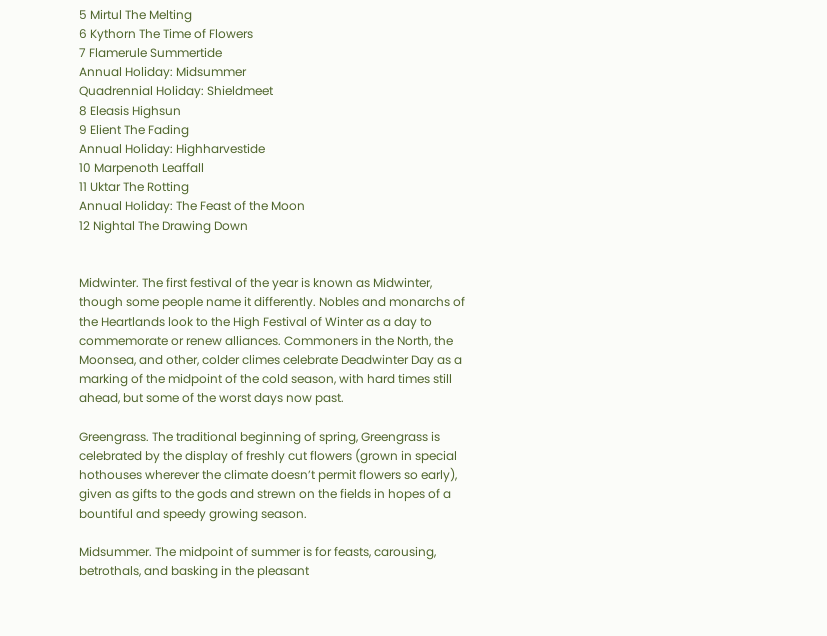5 Mirtul The Melting
6 Kythorn The Time of Flowers
7 Flamerule Summertide
Annual Holiday: Midsummer
Quadrennial Holiday: Shieldmeet
8 Eleasis Highsun
9 Elient The Fading
Annual Holiday: Highharvestide
10 Marpenoth Leaffall
11 Uktar The Rotting
Annual Holiday: The Feast of the Moon
12 Nightal The Drawing Down


Midwinter. The first festival of the year is known as Midwinter, though some people name it differently. Nobles and monarchs of the Heartlands look to the High Festival of Winter as a day to commemorate or renew alliances. Commoners in the North, the Moonsea, and other, colder climes celebrate Deadwinter Day as a marking of the midpoint of the cold season, with hard times still ahead, but some of the worst days now past.

Greengrass. The traditional beginning of spring, Greengrass is celebrated by the display of freshly cut flowers (grown in special hothouses wherever the climate doesn’t permit flowers so early), given as gifts to the gods and strewn on the fields in hopes of a bountiful and speedy growing season.

Midsummer. The midpoint of summer is for feasts, carousing, betrothals, and basking in the pleasant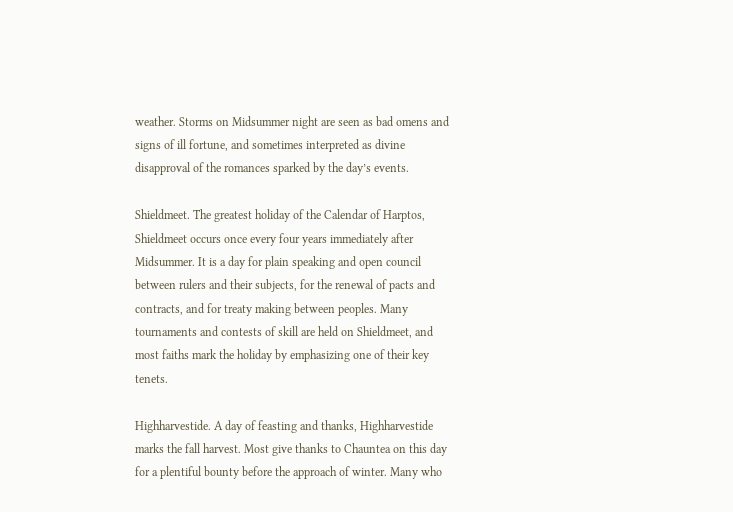weather. Storms on Midsummer night are seen as bad omens and signs of ill fortune, and sometimes interpreted as divine disapproval of the romances sparked by the day’s events.

Shieldmeet. The greatest holiday of the Calendar of Harptos, Shieldmeet occurs once every four years immediately after Midsummer. It is a day for plain speaking and open council between rulers and their subjects, for the renewal of pacts and contracts, and for treaty making between peoples. Many tournaments and contests of skill are held on Shieldmeet, and most faiths mark the holiday by emphasizing one of their key tenets.

Highharvestide. A day of feasting and thanks, Highharvestide marks the fall harvest. Most give thanks to Chauntea on this day for a plentiful bounty before the approach of winter. Many who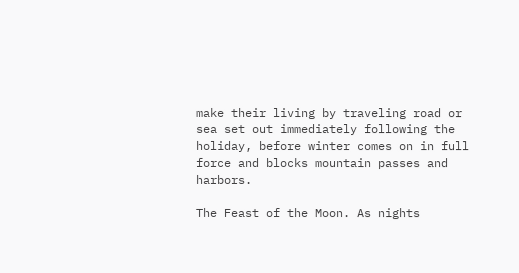make their living by traveling road or sea set out immediately following the holiday, before winter comes on in full force and blocks mountain passes and harbors.

The Feast of the Moon. As nights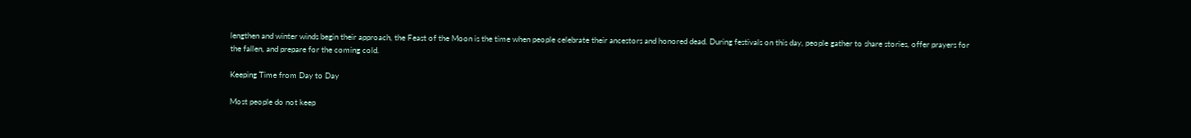lengthen and winter winds begin their approach, the Feast of the Moon is the time when people celebrate their ancestors and honored dead. During festivals on this day, people gather to share stories, offer prayers for the fallen, and prepare for the coming cold.

Keeping Time from Day to Day

Most people do not keep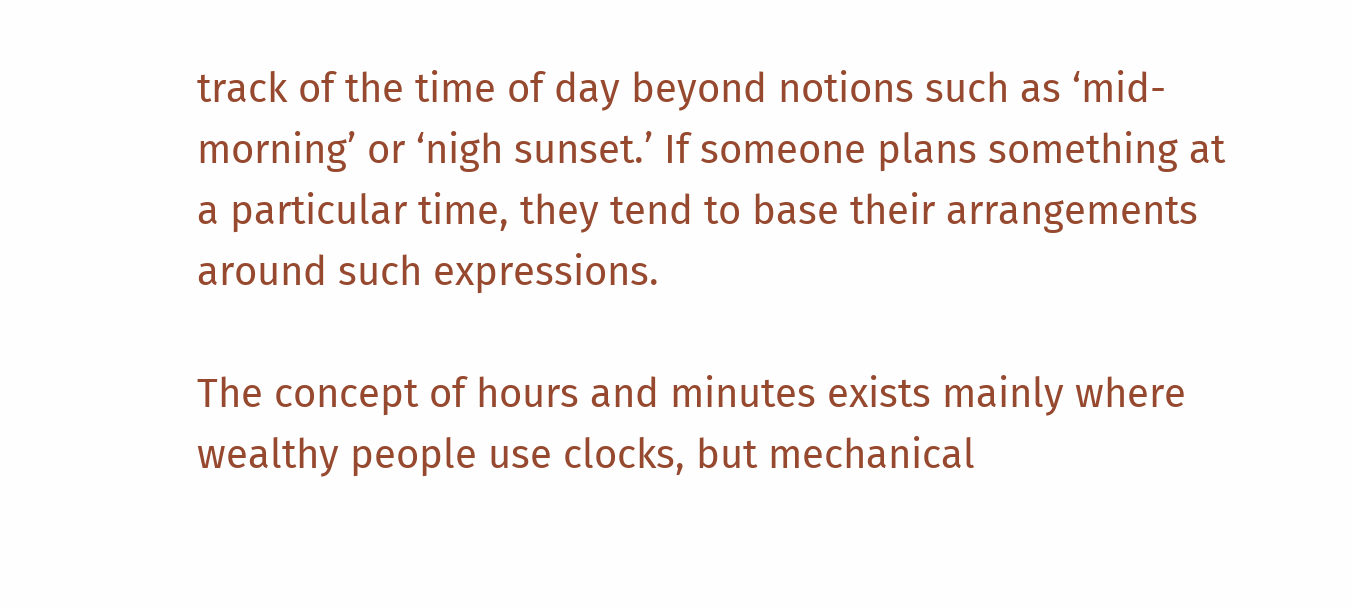track of the time of day beyond notions such as ‘mid-morning’ or ‘nigh sunset.’ If someone plans something at a particular time, they tend to base their arrangements around such expressions.

The concept of hours and minutes exists mainly where wealthy people use clocks, but mechanical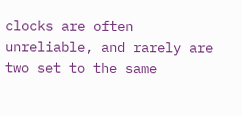clocks are often unreliable, and rarely are two set to the same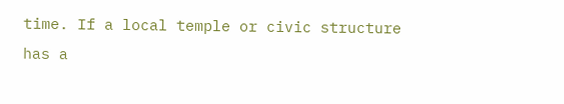time. If a local temple or civic structure has a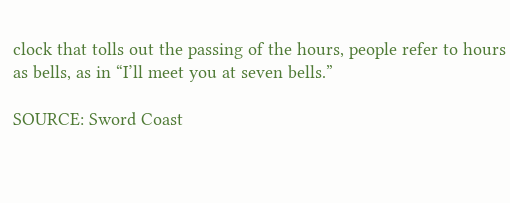clock that tolls out the passing of the hours, people refer to hours as bells, as in “I’ll meet you at seven bells.”

SOURCE: Sword Coast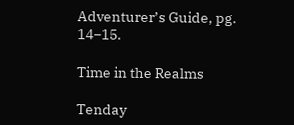Adventurer’s Guide, pg. 14−15.

Time in the Realms

Tenday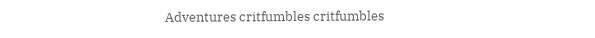Adventures critfumbles critfumbles